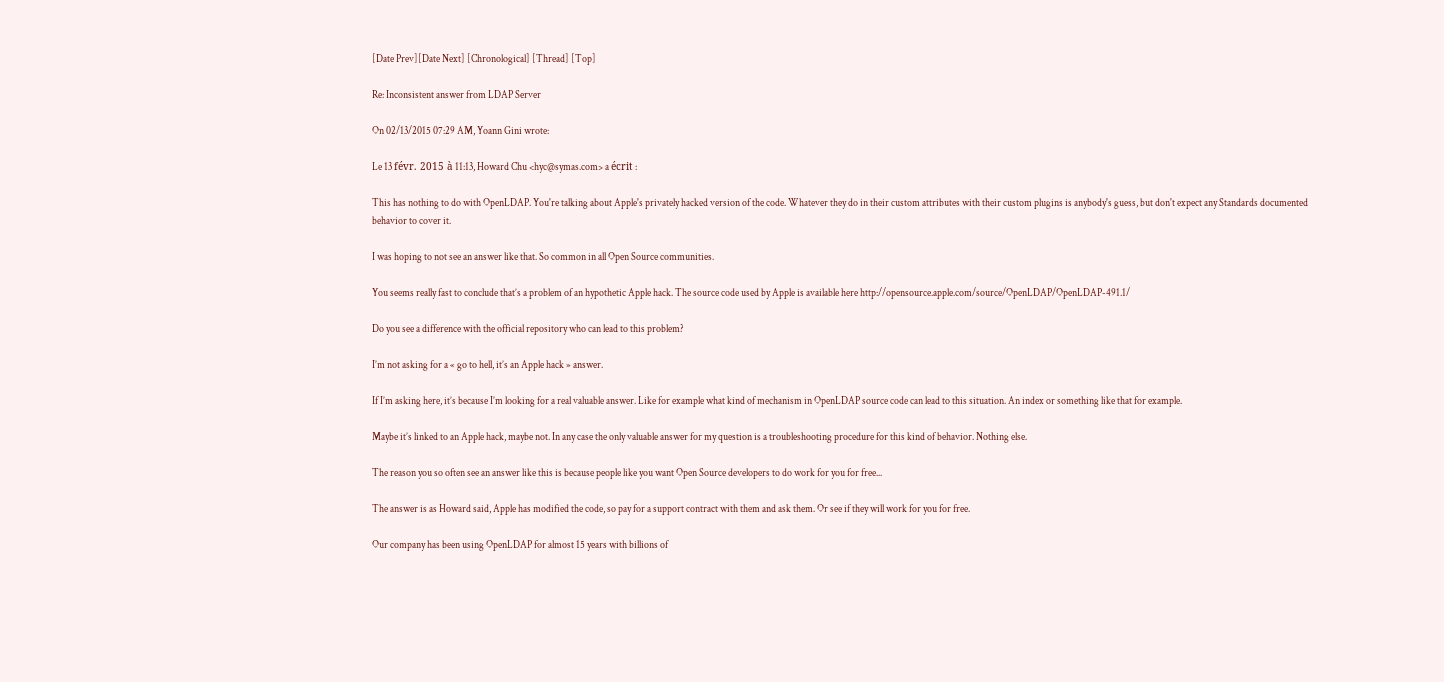[Date Prev][Date Next] [Chronological] [Thread] [Top]

Re: Inconsistent answer from LDAP Server

On 02/13/2015 07:29 AM, Yoann Gini wrote:

Le 13 févr. 2015 à 11:13, Howard Chu <hyc@symas.com> a écrit :

This has nothing to do with OpenLDAP. You're talking about Apple's privately hacked version of the code. Whatever they do in their custom attributes with their custom plugins is anybody's guess, but don't expect any Standards documented behavior to cover it.

I was hoping to not see an answer like that. So common in all Open Source communities.

You seems really fast to conclude that’s a problem of an hypothetic Apple hack. The source code used by Apple is available here http://opensource.apple.com/source/OpenLDAP/OpenLDAP-491.1/

Do you see a difference with the official repository who can lead to this problem?

I’m not asking for a « go to hell, it’s an Apple hack » answer.

If I’m asking here, it’s because I’m looking for a real valuable answer. Like for example what kind of mechanism in OpenLDAP source code can lead to this situation. An index or something like that for example.

Maybe it’s linked to an Apple hack, maybe not. In any case the only valuable answer for my question is a troubleshooting procedure for this kind of behavior. Nothing else.

The reason you so often see an answer like this is because people like you want Open Source developers to do work for you for free...

The answer is as Howard said, Apple has modified the code, so pay for a support contract with them and ask them. Or see if they will work for you for free.

Our company has been using OpenLDAP for almost 15 years with billions of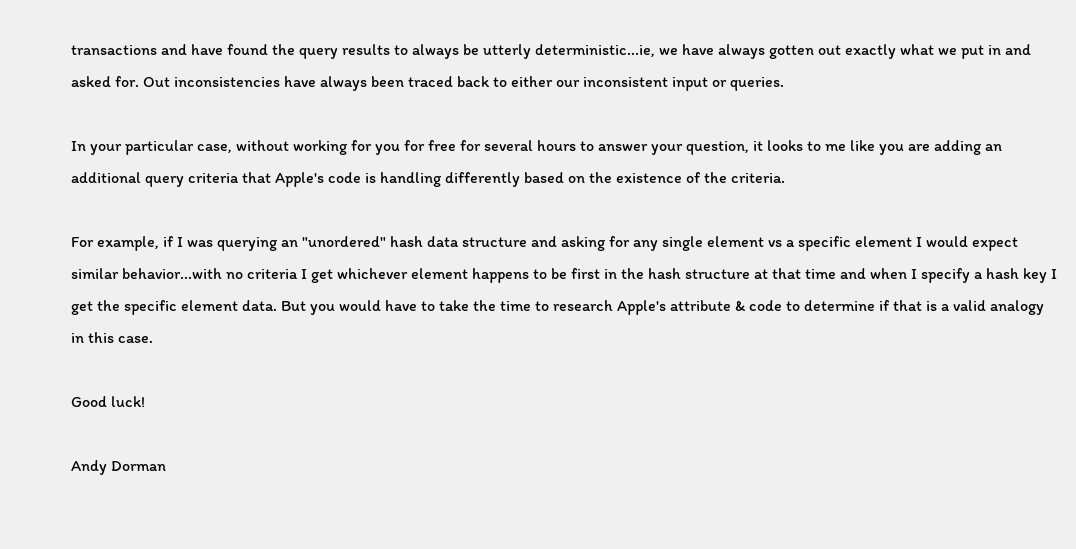transactions and have found the query results to always be utterly deterministic...ie, we have always gotten out exactly what we put in and asked for. Out inconsistencies have always been traced back to either our inconsistent input or queries.

In your particular case, without working for you for free for several hours to answer your question, it looks to me like you are adding an additional query criteria that Apple's code is handling differently based on the existence of the criteria.

For example, if I was querying an "unordered" hash data structure and asking for any single element vs a specific element I would expect similar behavior...with no criteria I get whichever element happens to be first in the hash structure at that time and when I specify a hash key I get the specific element data. But you would have to take the time to research Apple's attribute & code to determine if that is a valid analogy in this case.

Good luck!

Andy Dorman